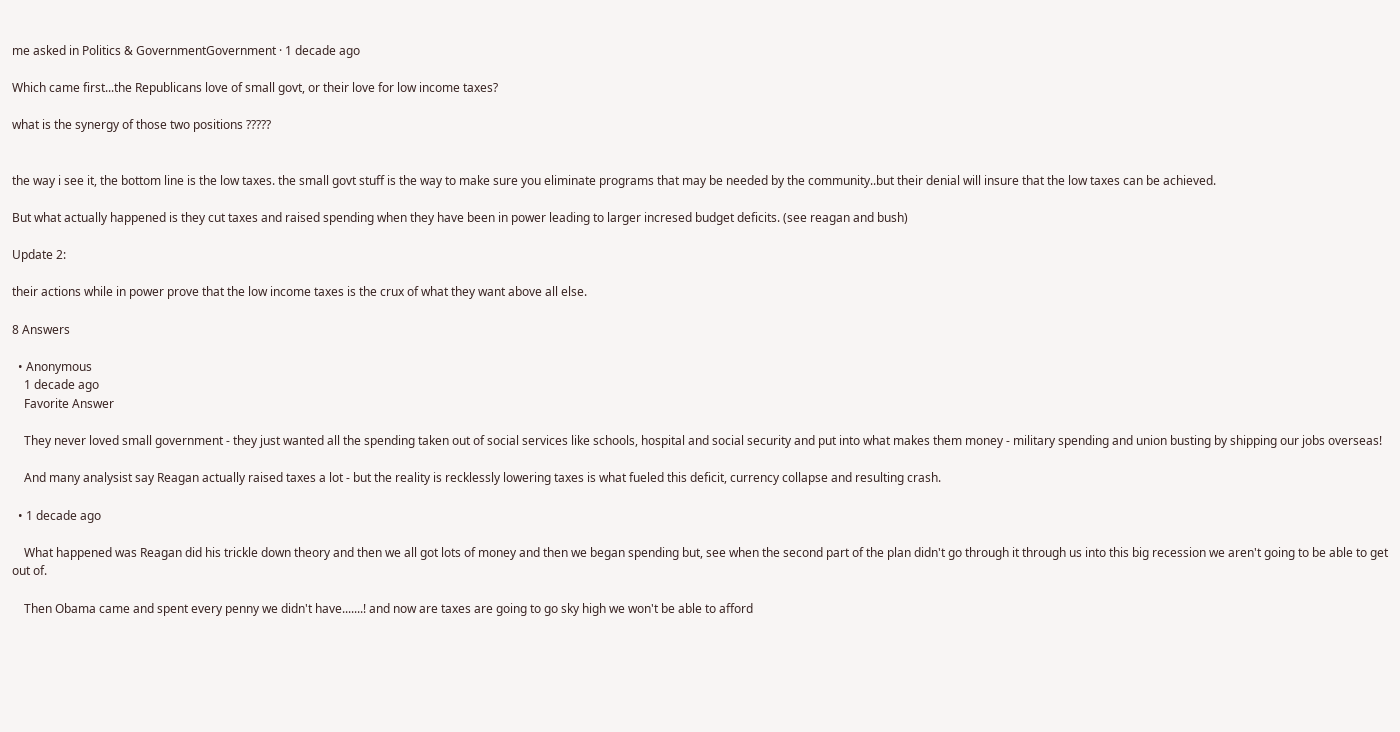me asked in Politics & GovernmentGovernment · 1 decade ago

Which came first...the Republicans love of small govt, or their love for low income taxes?

what is the synergy of those two positions ?????


the way i see it, the bottom line is the low taxes. the small govt stuff is the way to make sure you eliminate programs that may be needed by the community..but their denial will insure that the low taxes can be achieved.

But what actually happened is they cut taxes and raised spending when they have been in power leading to larger incresed budget deficits. (see reagan and bush)

Update 2:

their actions while in power prove that the low income taxes is the crux of what they want above all else.

8 Answers

  • Anonymous
    1 decade ago
    Favorite Answer

    They never loved small government - they just wanted all the spending taken out of social services like schools, hospital and social security and put into what makes them money - military spending and union busting by shipping our jobs overseas!

    And many analysist say Reagan actually raised taxes a lot - but the reality is recklessly lowering taxes is what fueled this deficit, currency collapse and resulting crash.

  • 1 decade ago

    What happened was Reagan did his trickle down theory and then we all got lots of money and then we began spending but, see when the second part of the plan didn't go through it through us into this big recession we aren't going to be able to get out of.

    Then Obama came and spent every penny we didn't have.......! and now are taxes are going to go sky high we won't be able to afford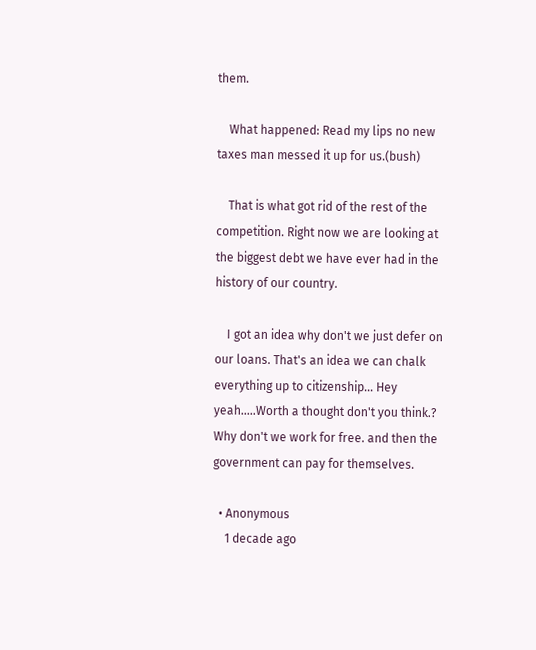them.

    What happened: Read my lips no new taxes man messed it up for us.(bush)

    That is what got rid of the rest of the competition. Right now we are looking at the biggest debt we have ever had in the history of our country.

    I got an idea why don't we just defer on our loans. That's an idea we can chalk everything up to citizenship... Hey yeah.....Worth a thought don't you think.? Why don't we work for free. and then the government can pay for themselves.

  • Anonymous
    1 decade ago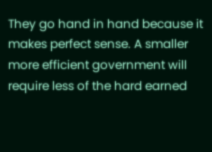They go hand in hand because it makes perfect sense. A smaller more efficient government will require less of the hard earned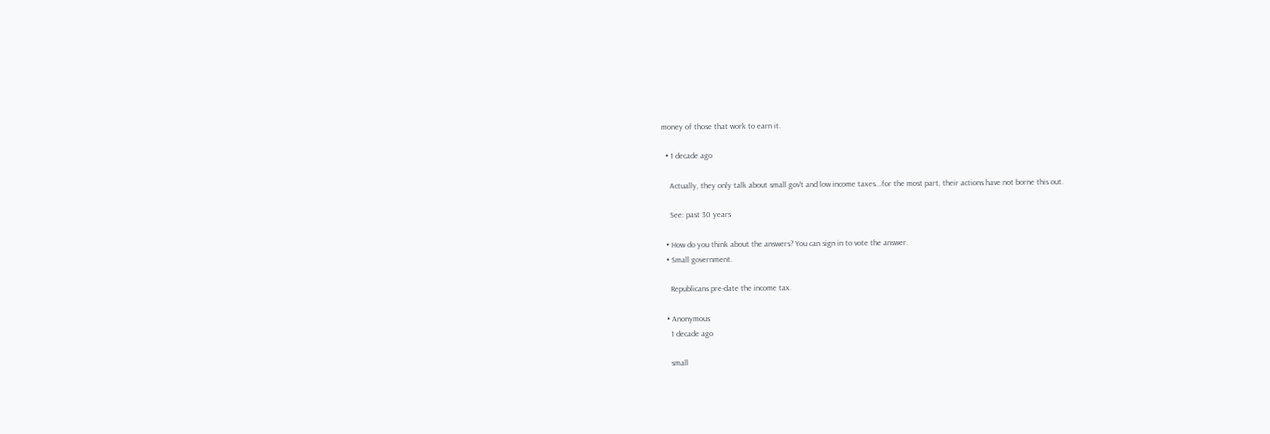money of those that work to earn it.

  • 1 decade ago

    Actually, they only talk about small gov't and low income taxes...for the most part, their actions have not borne this out.

    See: past 30 years

  • How do you think about the answers? You can sign in to vote the answer.
  • Small government.

    Republicans pre-date the income tax.

  • Anonymous
    1 decade ago

    small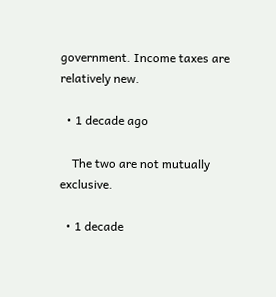government. Income taxes are relatively new.

  • 1 decade ago

    The two are not mutually exclusive.

  • 1 decade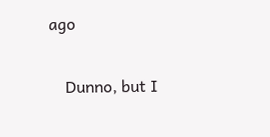ago

    Dunno, but I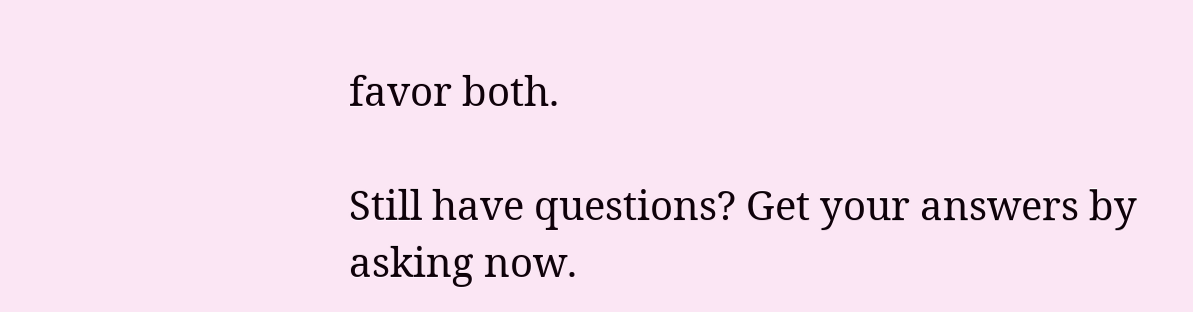favor both.

Still have questions? Get your answers by asking now.